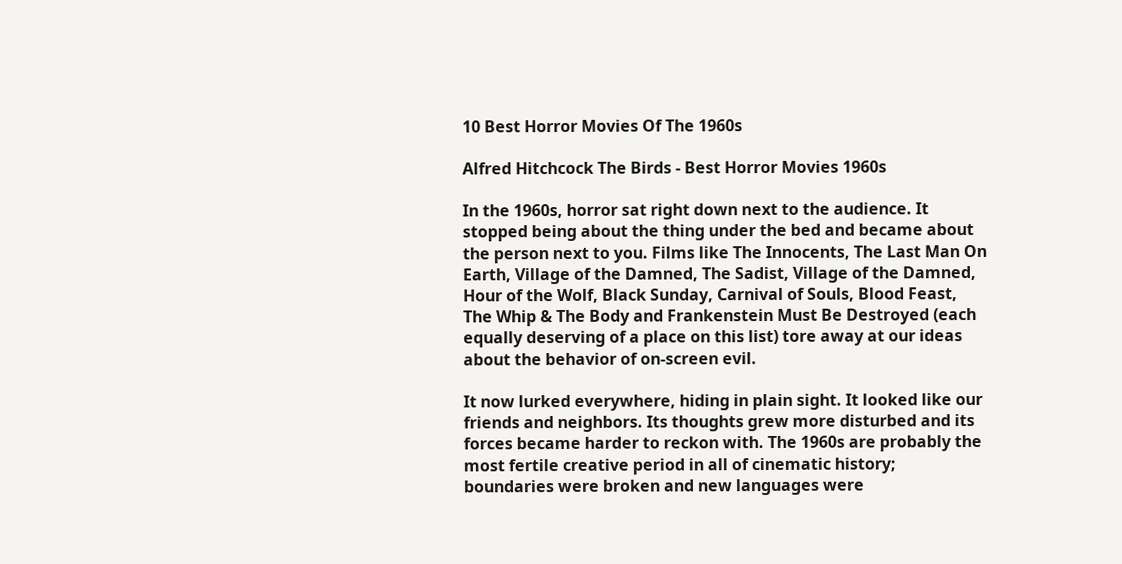10 Best Horror Movies Of The 1960s

Alfred Hitchcock The Birds - Best Horror Movies 1960s

In the 1960s, horror sat right down next to the audience. It stopped being about the thing under the bed and became about the person next to you. Films like The Innocents, The Last Man On Earth, Village of the Damned, The Sadist, Village of the Damned, Hour of the Wolf, Black Sunday, Carnival of Souls, Blood Feast, The Whip & The Body and Frankenstein Must Be Destroyed (each equally deserving of a place on this list) tore away at our ideas about the behavior of on-screen evil.

It now lurked everywhere, hiding in plain sight. It looked like our friends and neighbors. Its thoughts grew more disturbed and its forces became harder to reckon with. The 1960s are probably the most fertile creative period in all of cinematic history; boundaries were broken and new languages were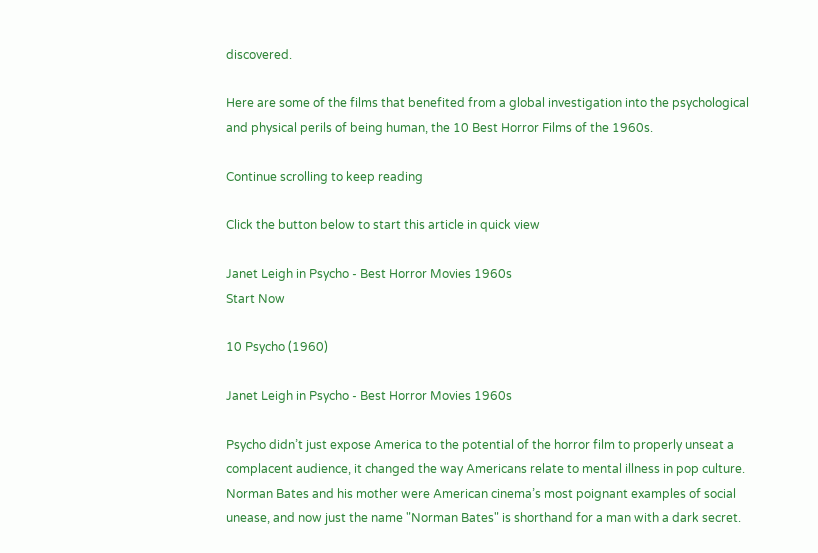discovered.

Here are some of the films that benefited from a global investigation into the psychological and physical perils of being human, the 10 Best Horror Films of the 1960s.

Continue scrolling to keep reading

Click the button below to start this article in quick view

Janet Leigh in Psycho - Best Horror Movies 1960s
Start Now

10 Psycho (1960)

Janet Leigh in Psycho - Best Horror Movies 1960s

Psycho didn’t just expose America to the potential of the horror film to properly unseat a complacent audience, it changed the way Americans relate to mental illness in pop culture. Norman Bates and his mother were American cinema’s most poignant examples of social unease, and now just the name "Norman Bates" is shorthand for a man with a dark secret.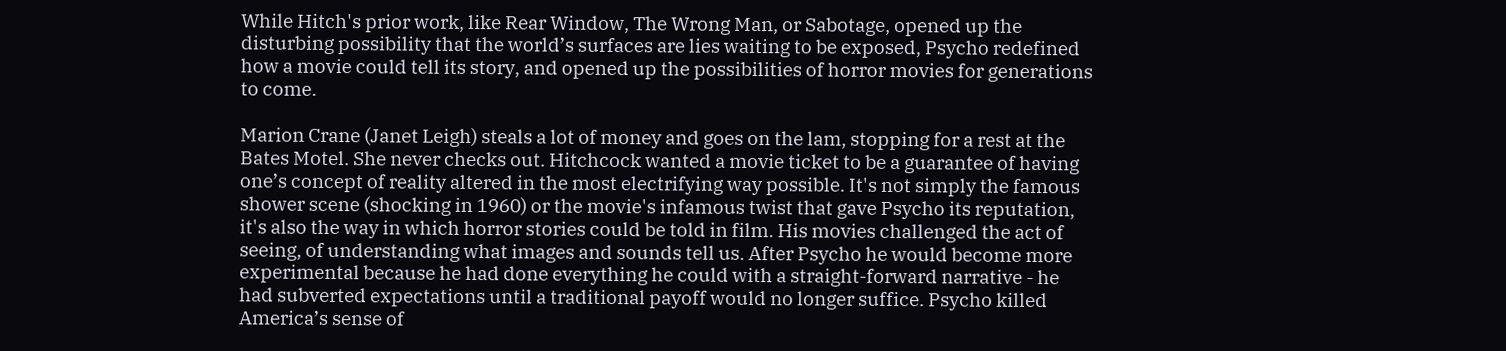While Hitch's prior work, like Rear Window, The Wrong Man, or Sabotage, opened up the disturbing possibility that the world’s surfaces are lies waiting to be exposed, Psycho redefined how a movie could tell its story, and opened up the possibilities of horror movies for generations to come.

Marion Crane (Janet Leigh) steals a lot of money and goes on the lam, stopping for a rest at the Bates Motel. She never checks out. Hitchcock wanted a movie ticket to be a guarantee of having one’s concept of reality altered in the most electrifying way possible. It's not simply the famous shower scene (shocking in 1960) or the movie's infamous twist that gave Psycho its reputation, it's also the way in which horror stories could be told in film. His movies challenged the act of seeing, of understanding what images and sounds tell us. After Psycho he would become more experimental because he had done everything he could with a straight-forward narrative - he had subverted expectations until a traditional payoff would no longer suffice. Psycho killed America’s sense of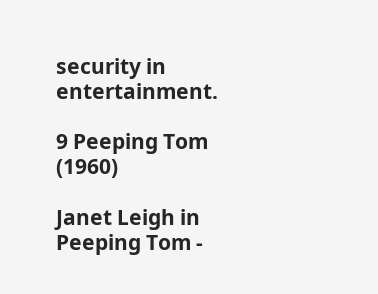security in entertainment.

9 Peeping Tom (1960)

Janet Leigh in Peeping Tom -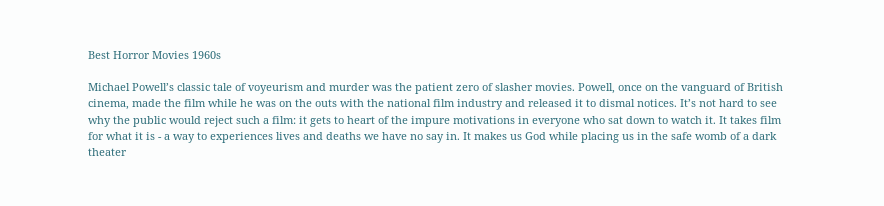Best Horror Movies 1960s

Michael Powell’s classic tale of voyeurism and murder was the patient zero of slasher movies. Powell, once on the vanguard of British cinema, made the film while he was on the outs with the national film industry and released it to dismal notices. It’s not hard to see why the public would reject such a film: it gets to heart of the impure motivations in everyone who sat down to watch it. It takes film for what it is - a way to experiences lives and deaths we have no say in. It makes us God while placing us in the safe womb of a dark theater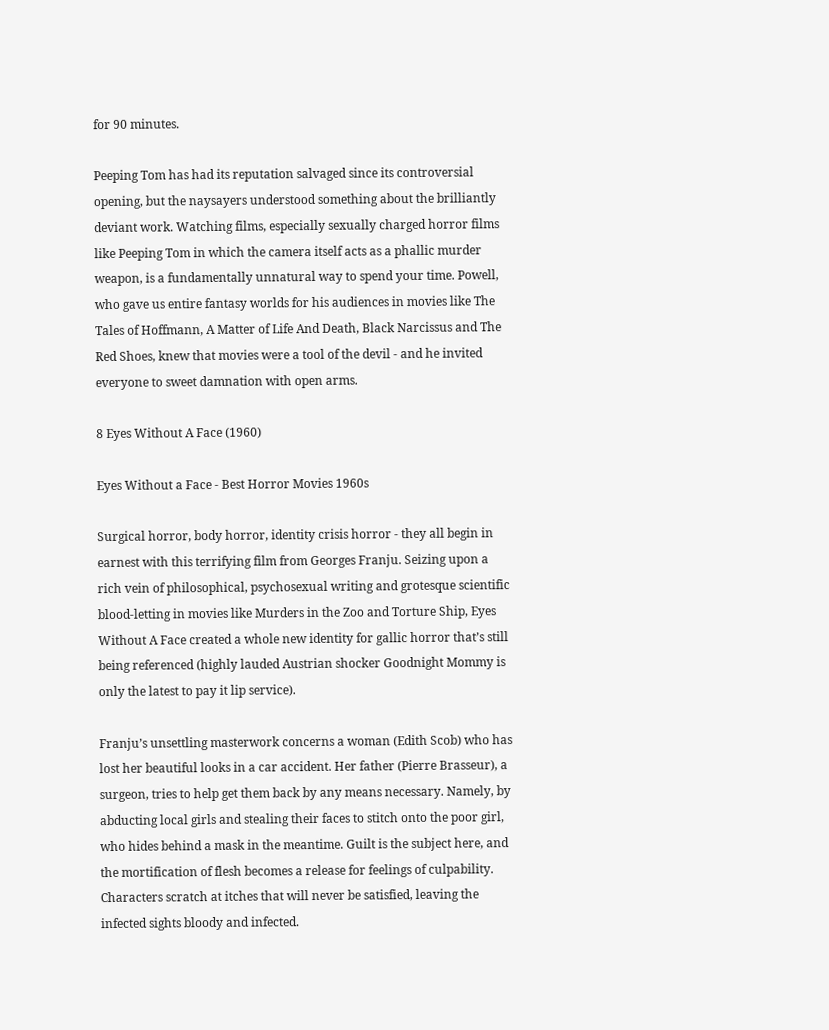for 90 minutes.

Peeping Tom has had its reputation salvaged since its controversial opening, but the naysayers understood something about the brilliantly deviant work. Watching films, especially sexually charged horror films like Peeping Tom in which the camera itself acts as a phallic murder weapon, is a fundamentally unnatural way to spend your time. Powell, who gave us entire fantasy worlds for his audiences in movies like The Tales of Hoffmann, A Matter of Life And Death, Black Narcissus and The Red Shoes, knew that movies were a tool of the devil - and he invited everyone to sweet damnation with open arms.

8 Eyes Without A Face (1960)

Eyes Without a Face - Best Horror Movies 1960s

Surgical horror, body horror, identity crisis horror - they all begin in earnest with this terrifying film from Georges Franju. Seizing upon a rich vein of philosophical, psychosexual writing and grotesque scientific blood-letting in movies like Murders in the Zoo and Torture Ship, Eyes Without A Face created a whole new identity for gallic horror that’s still being referenced (highly lauded Austrian shocker Goodnight Mommy is only the latest to pay it lip service).

Franju’s unsettling masterwork concerns a woman (Edith Scob) who has lost her beautiful looks in a car accident. Her father (Pierre Brasseur), a surgeon, tries to help get them back by any means necessary. Namely, by abducting local girls and stealing their faces to stitch onto the poor girl, who hides behind a mask in the meantime. Guilt is the subject here, and the mortification of flesh becomes a release for feelings of culpability. Characters scratch at itches that will never be satisfied, leaving the infected sights bloody and infected.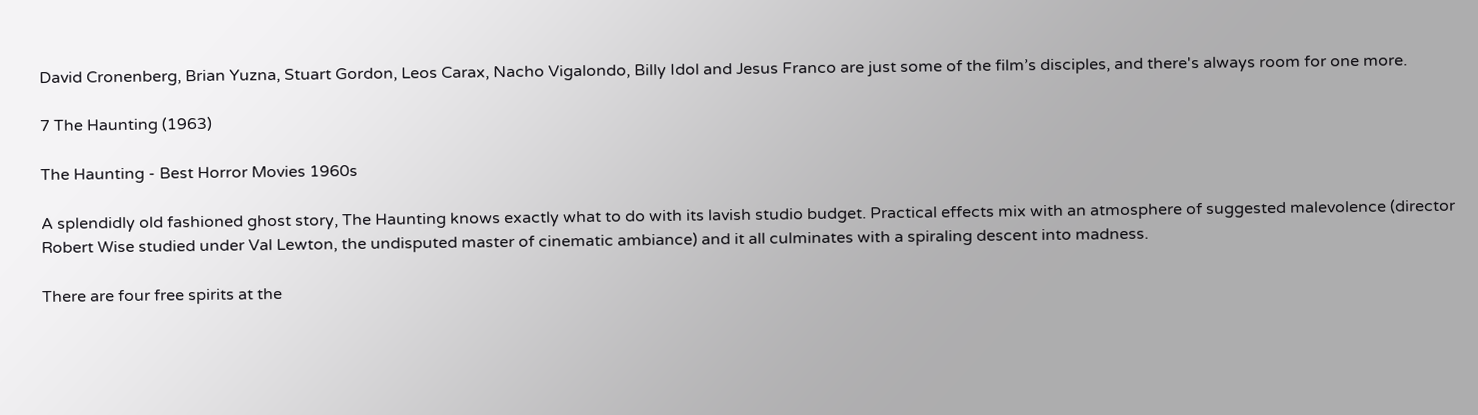David Cronenberg, Brian Yuzna, Stuart Gordon, Leos Carax, Nacho Vigalondo, Billy Idol and Jesus Franco are just some of the film’s disciples, and there's always room for one more.

7 The Haunting (1963)

The Haunting - Best Horror Movies 1960s

A splendidly old fashioned ghost story, The Haunting knows exactly what to do with its lavish studio budget. Practical effects mix with an atmosphere of suggested malevolence (director Robert Wise studied under Val Lewton, the undisputed master of cinematic ambiance) and it all culminates with a spiraling descent into madness.

There are four free spirits at the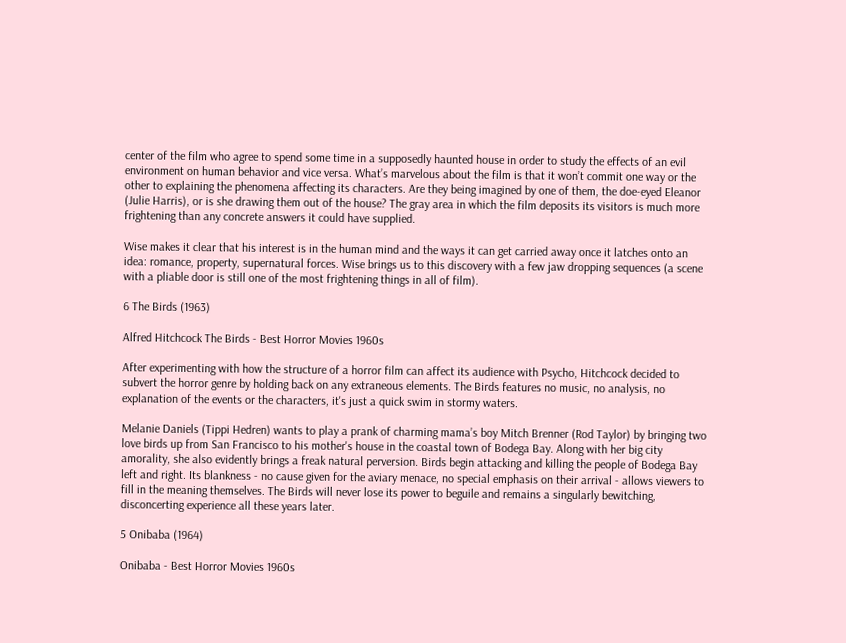center of the film who agree to spend some time in a supposedly haunted house in order to study the effects of an evil environment on human behavior and vice versa. What’s marvelous about the film is that it won’t commit one way or the other to explaining the phenomena affecting its characters. Are they being imagined by one of them, the doe-eyed Eleanor (Julie Harris), or is she drawing them out of the house? The gray area in which the film deposits its visitors is much more frightening than any concrete answers it could have supplied.

Wise makes it clear that his interest is in the human mind and the ways it can get carried away once it latches onto an idea: romance, property, supernatural forces. Wise brings us to this discovery with a few jaw dropping sequences (a scene with a pliable door is still one of the most frightening things in all of film).

6 The Birds (1963)

Alfred Hitchcock The Birds - Best Horror Movies 1960s

After experimenting with how the structure of a horror film can affect its audience with Psycho, Hitchcock decided to subvert the horror genre by holding back on any extraneous elements. The Birds features no music, no analysis, no explanation of the events or the characters, it's just a quick swim in stormy waters.

Melanie Daniels (Tippi Hedren) wants to play a prank of charming mama’s boy Mitch Brenner (Rod Taylor) by bringing two love birds up from San Francisco to his mother's house in the coastal town of Bodega Bay. Along with her big city amorality, she also evidently brings a freak natural perversion. Birds begin attacking and killing the people of Bodega Bay left and right. Its blankness - no cause given for the aviary menace, no special emphasis on their arrival - allows viewers to fill in the meaning themselves. The Birds will never lose its power to beguile and remains a singularly bewitching, disconcerting experience all these years later.

5 Onibaba (1964)

Onibaba - Best Horror Movies 1960s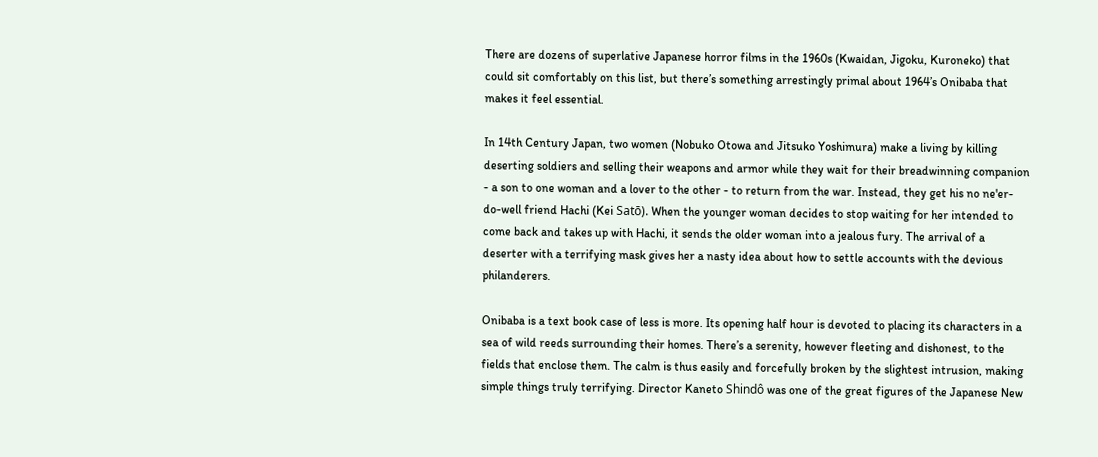There are dozens of superlative Japanese horror films in the 1960s (Kwaidan, Jigoku, Kuroneko) that could sit comfortably on this list, but there’s something arrestingly primal about 1964’s Onibaba that makes it feel essential.

In 14th Century Japan, two women (Nobuko Otowa and Jitsuko Yoshimura) make a living by killing deserting soldiers and selling their weapons and armor while they wait for their breadwinning companion - a son to one woman and a lover to the other - to return from the war. Instead, they get his no ne'er-do-well friend Hachi (Kei Satō). When the younger woman decides to stop waiting for her intended to come back and takes up with Hachi, it sends the older woman into a jealous fury. The arrival of a deserter with a terrifying mask gives her a nasty idea about how to settle accounts with the devious philanderers.

Onibaba is a text book case of less is more. Its opening half hour is devoted to placing its characters in a sea of wild reeds surrounding their homes. There’s a serenity, however fleeting and dishonest, to the fields that enclose them. The calm is thus easily and forcefully broken by the slightest intrusion, making simple things truly terrifying. Director Kaneto Shindô was one of the great figures of the Japanese New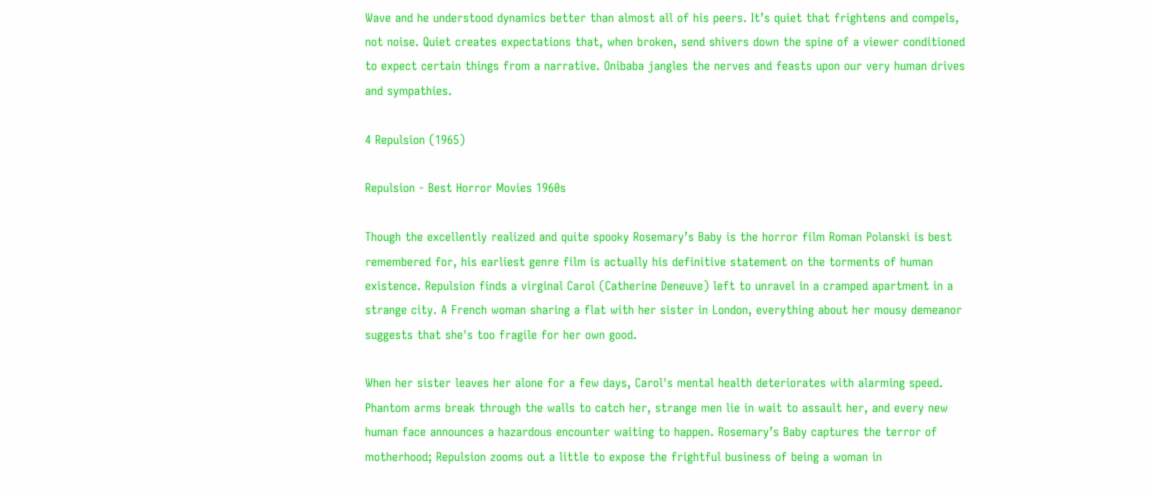Wave and he understood dynamics better than almost all of his peers. It’s quiet that frightens and compels, not noise. Quiet creates expectations that, when broken, send shivers down the spine of a viewer conditioned to expect certain things from a narrative. Onibaba jangles the nerves and feasts upon our very human drives and sympathies.

4 Repulsion (1965)

Repulsion - Best Horror Movies 1960s

Though the excellently realized and quite spooky Rosemary’s Baby is the horror film Roman Polanski is best remembered for, his earliest genre film is actually his definitive statement on the torments of human existence. Repulsion finds a virginal Carol (Catherine Deneuve) left to unravel in a cramped apartment in a strange city. A French woman sharing a flat with her sister in London, everything about her mousy demeanor suggests that she's too fragile for her own good.

When her sister leaves her alone for a few days, Carol's mental health deteriorates with alarming speed. Phantom arms break through the walls to catch her, strange men lie in wait to assault her, and every new human face announces a hazardous encounter waiting to happen. Rosemary’s Baby captures the terror of motherhood; Repulsion zooms out a little to expose the frightful business of being a woman in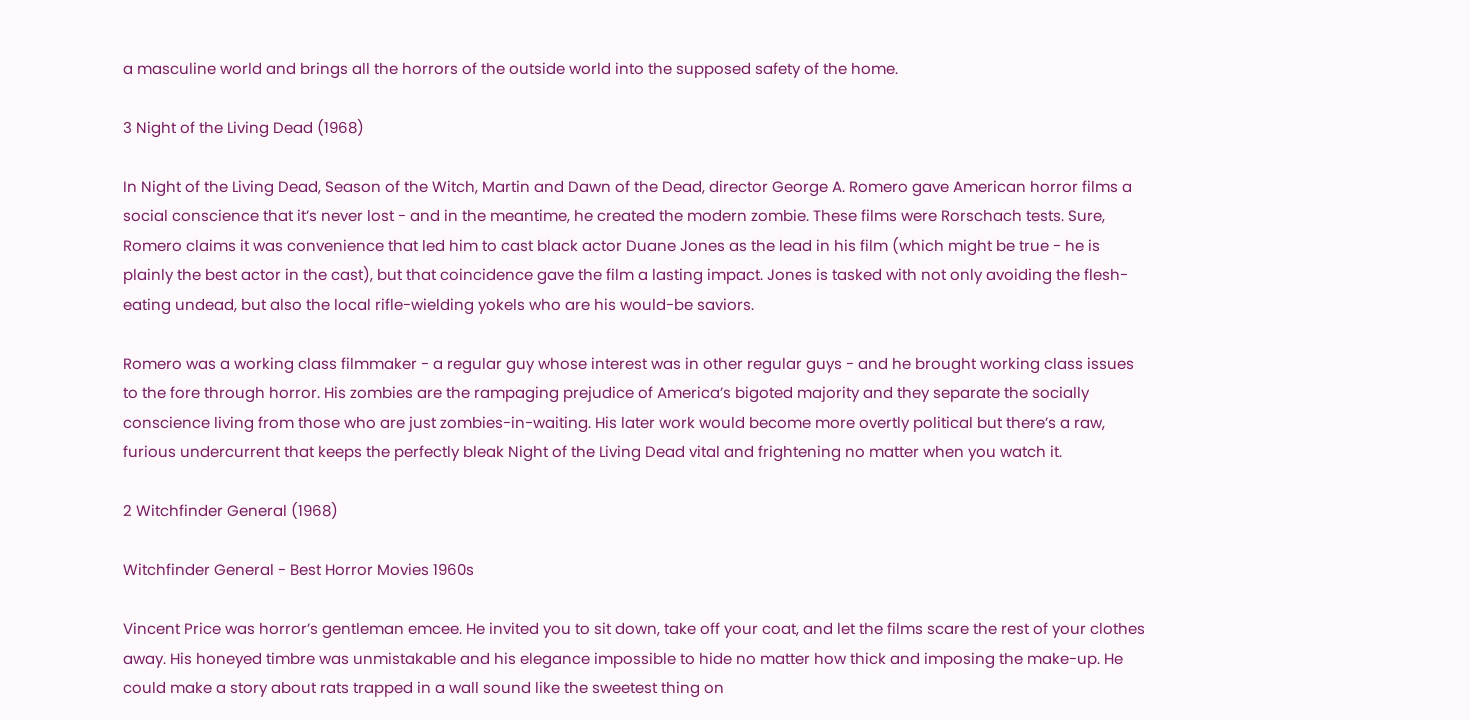a masculine world and brings all the horrors of the outside world into the supposed safety of the home.

3 Night of the Living Dead (1968)

In Night of the Living Dead, Season of the Witch, Martin and Dawn of the Dead, director George A. Romero gave American horror films a social conscience that it’s never lost - and in the meantime, he created the modern zombie. These films were Rorschach tests. Sure, Romero claims it was convenience that led him to cast black actor Duane Jones as the lead in his film (which might be true - he is plainly the best actor in the cast), but that coincidence gave the film a lasting impact. Jones is tasked with not only avoiding the flesh-eating undead, but also the local rifle-wielding yokels who are his would-be saviors.

Romero was a working class filmmaker - a regular guy whose interest was in other regular guys - and he brought working class issues to the fore through horror. His zombies are the rampaging prejudice of America’s bigoted majority and they separate the socially conscience living from those who are just zombies-in-waiting. His later work would become more overtly political but there’s a raw, furious undercurrent that keeps the perfectly bleak Night of the Living Dead vital and frightening no matter when you watch it.

2 Witchfinder General (1968)

Witchfinder General - Best Horror Movies 1960s

Vincent Price was horror’s gentleman emcee. He invited you to sit down, take off your coat, and let the films scare the rest of your clothes away. His honeyed timbre was unmistakable and his elegance impossible to hide no matter how thick and imposing the make-up. He could make a story about rats trapped in a wall sound like the sweetest thing on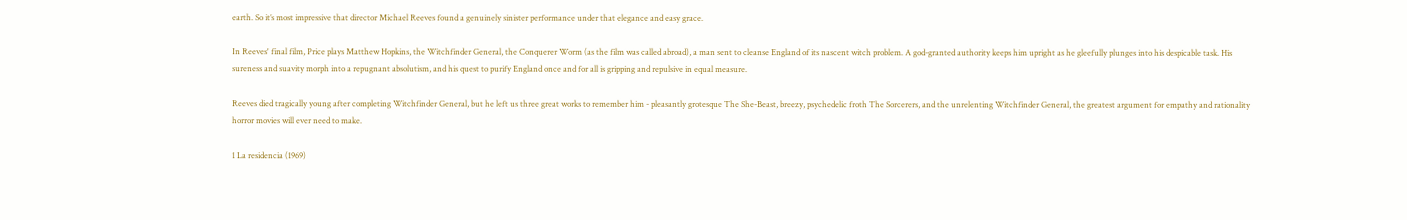earth. So it’s most impressive that director Michael Reeves found a genuinely sinister performance under that elegance and easy grace.

In Reeves' final film, Price plays Matthew Hopkins, the Witchfinder General, the Conquerer Worm (as the film was called abroad), a man sent to cleanse England of its nascent witch problem. A god-granted authority keeps him upright as he gleefully plunges into his despicable task. His sureness and suavity morph into a repugnant absolutism, and his quest to purify England once and for all is gripping and repulsive in equal measure.

Reeves died tragically young after completing Witchfinder General, but he left us three great works to remember him - pleasantly grotesque The She-Beast, breezy, psychedelic froth The Sorcerers, and the unrelenting Witchfinder General, the greatest argument for empathy and rationality horror movies will ever need to make.

1 La residencia (1969)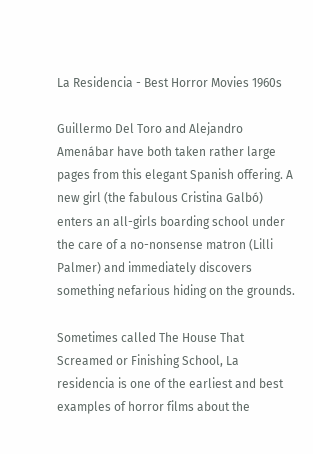La Residencia - Best Horror Movies 1960s

Guillermo Del Toro and Alejandro Amenábar have both taken rather large pages from this elegant Spanish offering. A new girl (the fabulous Cristina Galbó) enters an all-girls boarding school under the care of a no-nonsense matron (Lilli Palmer) and immediately discovers something nefarious hiding on the grounds.

Sometimes called The House That Screamed or Finishing School, La residencia is one of the earliest and best examples of horror films about the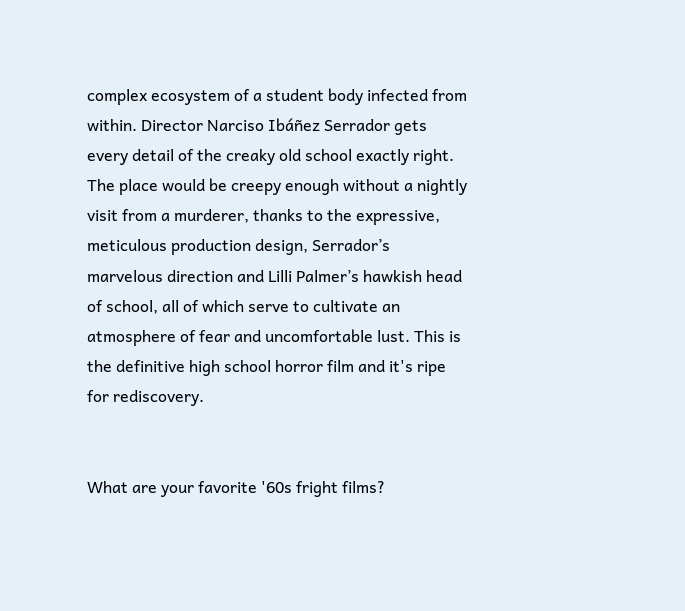complex ecosystem of a student body infected from within. Director Narciso Ibáñez Serrador gets every detail of the creaky old school exactly right. The place would be creepy enough without a nightly visit from a murderer, thanks to the expressive, meticulous production design, Serrador’s marvelous direction and Lilli Palmer’s hawkish head of school, all of which serve to cultivate an atmosphere of fear and uncomfortable lust. This is the definitive high school horror film and it's ripe for rediscovery.


What are your favorite '60s fright films?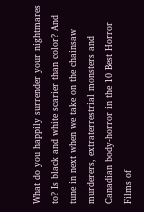What do you happily surrender your nightmares to? Is black and white scarier than color? And tune in next when we take on the chainsaw murderers, extraterrestrial monsters and Canadian body-horror in the 10 Best Horror Films of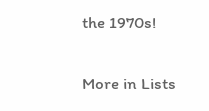the 1970s!

More in Lists